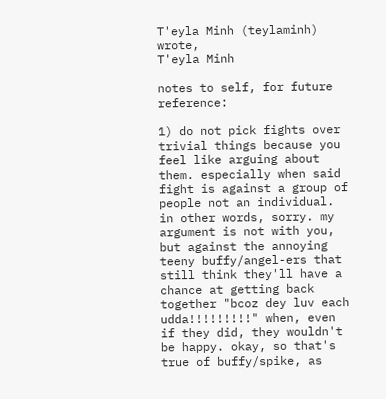T'eyla Minh (teylaminh) wrote,
T'eyla Minh

notes to self, for future reference:

1) do not pick fights over trivial things because you feel like arguing about them. especially when said fight is against a group of people not an individual. in other words, sorry. my argument is not with you, but against the annoying teeny buffy/angel-ers that still think they'll have a chance at getting back together "bcoz dey luv each udda!!!!!!!!!" when, even if they did, they wouldn't be happy. okay, so that's true of buffy/spike, as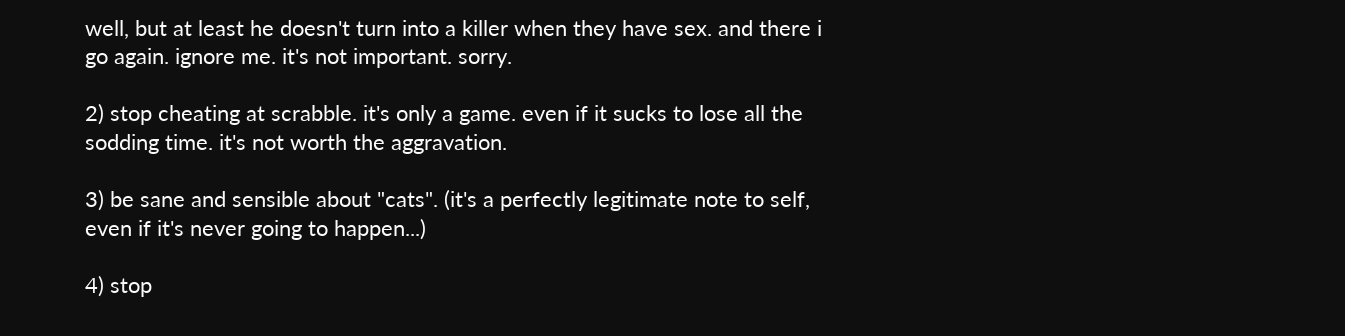well, but at least he doesn't turn into a killer when they have sex. and there i go again. ignore me. it's not important. sorry.

2) stop cheating at scrabble. it's only a game. even if it sucks to lose all the sodding time. it's not worth the aggravation.

3) be sane and sensible about "cats". (it's a perfectly legitimate note to self, even if it's never going to happen...)

4) stop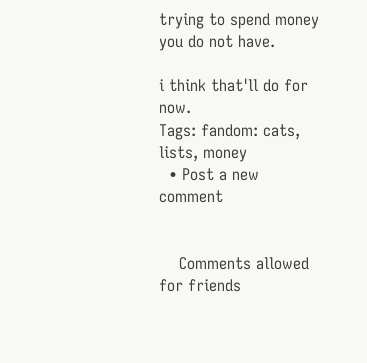trying to spend money you do not have.

i think that'll do for now.
Tags: fandom: cats, lists, money
  • Post a new comment


    Comments allowed for friends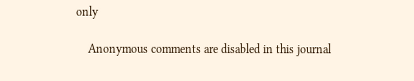only

    Anonymous comments are disabled in this journal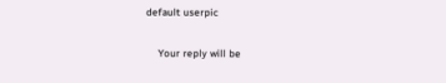default userpic

    Your reply will be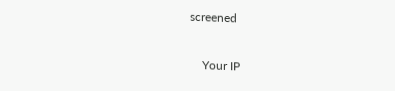screened

    Your IP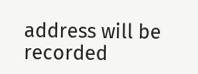address will be recorded